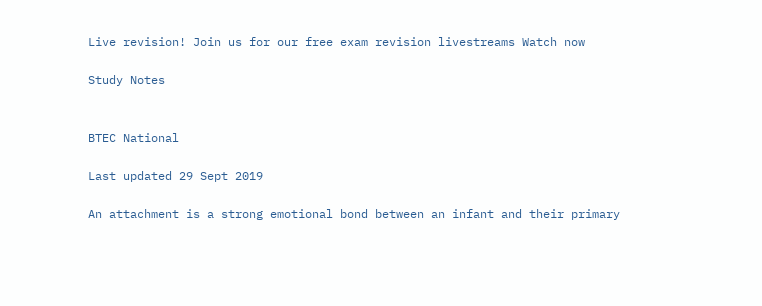Live revision! Join us for our free exam revision livestreams Watch now

Study Notes


BTEC National

Last updated 29 Sept 2019

An attachment is a strong emotional bond between an infant and their primary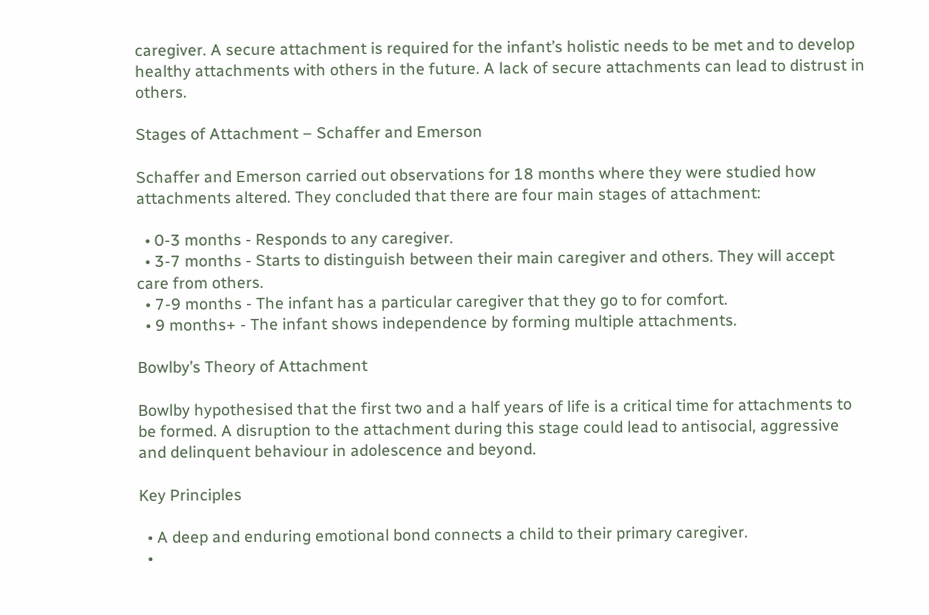caregiver. A secure attachment is required for the infant’s holistic needs to be met and to develop healthy attachments with others in the future. A lack of secure attachments can lead to distrust in others.

Stages of Attachment – Schaffer and Emerson

Schaffer and Emerson carried out observations for 18 months where they were studied how attachments altered. They concluded that there are four main stages of attachment:

  • 0-3 months - Responds to any caregiver.
  • 3-7 months - Starts to distinguish between their main caregiver and others. They will accept care from others.
  • 7-9 months - The infant has a particular caregiver that they go to for comfort.
  • 9 months+ - The infant shows independence by forming multiple attachments.

Bowlby’s Theory of Attachment

Bowlby hypothesised that the first two and a half years of life is a critical time for attachments to be formed. A disruption to the attachment during this stage could lead to antisocial, aggressive and delinquent behaviour in adolescence and beyond.

Key Principles

  • A deep and enduring emotional bond connects a child to their primary caregiver.
  •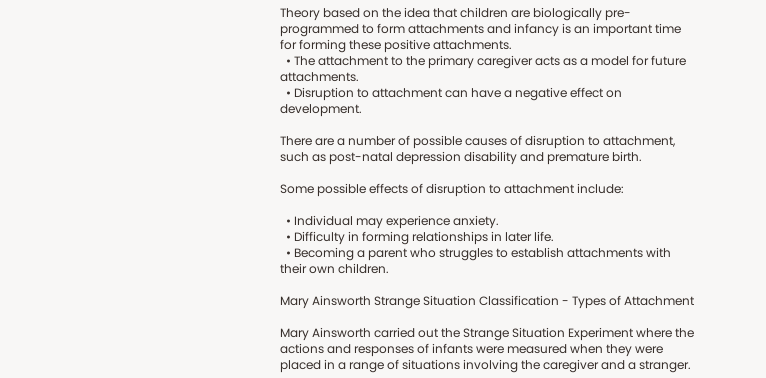Theory based on the idea that children are biologically pre-programmed to form attachments and infancy is an important time for forming these positive attachments.
  • The attachment to the primary caregiver acts as a model for future attachments.
  • Disruption to attachment can have a negative effect on development.

There are a number of possible causes of disruption to attachment, such as post-natal depression disability and premature birth.

Some possible effects of disruption to attachment include:

  • Individual may experience anxiety.
  • Difficulty in forming relationships in later life.
  • Becoming a parent who struggles to establish attachments with their own children.

Mary Ainsworth Strange Situation Classification - Types of Attachment

Mary Ainsworth carried out the Strange Situation Experiment where the actions and responses of infants were measured when they were placed in a range of situations involving the caregiver and a stranger.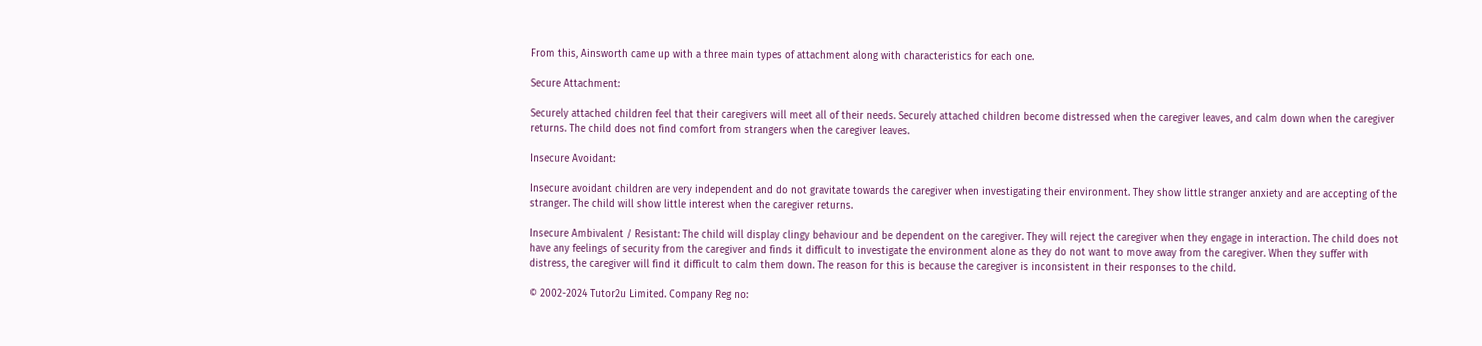From this, Ainsworth came up with a three main types of attachment along with characteristics for each one.

Secure Attachment:

Securely attached children feel that their caregivers will meet all of their needs. Securely attached children become distressed when the caregiver leaves, and calm down when the caregiver returns. The child does not find comfort from strangers when the caregiver leaves.

Insecure Avoidant:

Insecure avoidant children are very independent and do not gravitate towards the caregiver when investigating their environment. They show little stranger anxiety and are accepting of the stranger. The child will show little interest when the caregiver returns.

Insecure Ambivalent / Resistant: The child will display clingy behaviour and be dependent on the caregiver. They will reject the caregiver when they engage in interaction. The child does not have any feelings of security from the caregiver and finds it difficult to investigate the environment alone as they do not want to move away from the caregiver. When they suffer with distress, the caregiver will find it difficult to calm them down. The reason for this is because the caregiver is inconsistent in their responses to the child.

© 2002-2024 Tutor2u Limited. Company Reg no: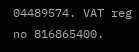04489574. VAT reg no 816865400.